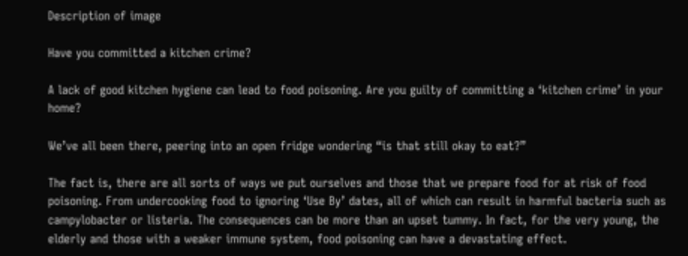Description of image

Have you committed a kitchen crime?

A lack of good kitchen hygiene can lead to food poisoning. Are you guilty of committing a ‘kitchen crime’ in your home?

We’ve all been there, peering into an open fridge wondering “is that still okay to eat?”

The fact is, there are all sorts of ways we put ourselves and those that we prepare food for at risk of food poisoning. From undercooking food to ignoring ‘Use By’ dates, all of which can result in harmful bacteria such as campylobacter or listeria. The consequences can be more than an upset tummy. In fact, for the very young, the elderly and those with a weaker immune system, food poisoning can have a devastating effect.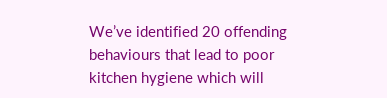We’ve identified 20 offending behaviours that lead to poor kitchen hygiene which will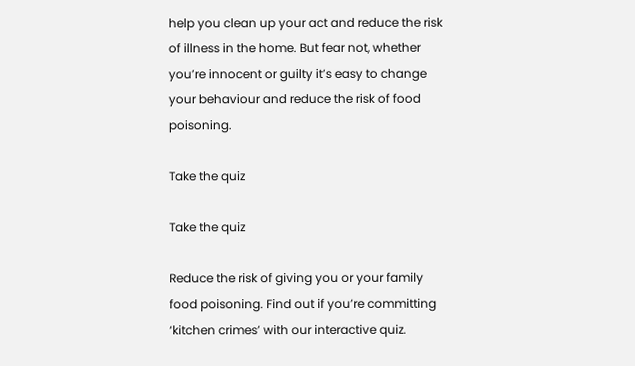help you clean up your act and reduce the risk of illness in the home. But fear not, whether you’re innocent or guilty it’s easy to change your behaviour and reduce the risk of food poisoning.

Take the quiz

Take the quiz

Reduce the risk of giving you or your family food poisoning. Find out if you’re committing ‘kitchen crimes’ with our interactive quiz.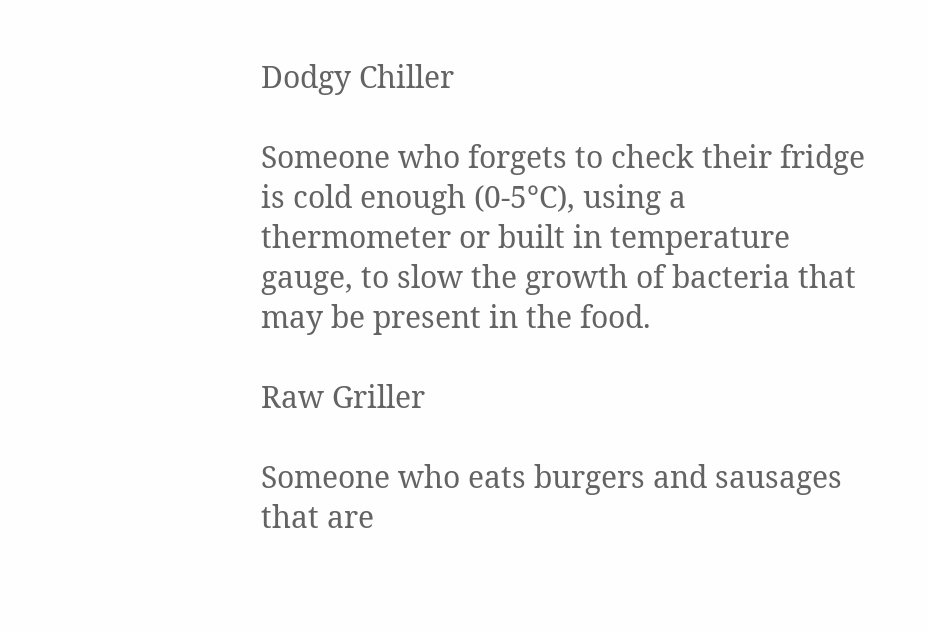Dodgy Chiller

Someone who forgets to check their fridge is cold enough (0-5°C), using a thermometer or built in temperature gauge, to slow the growth of bacteria that may be present in the food.

Raw Griller

Someone who eats burgers and sausages that are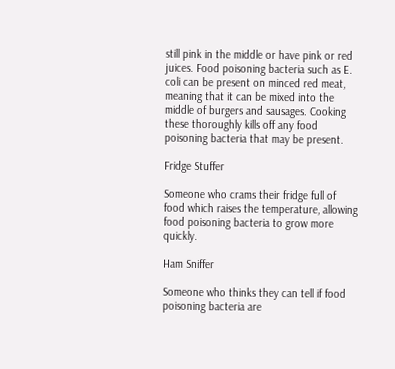still pink in the middle or have pink or red juices. Food poisoning bacteria such as E. coli can be present on minced red meat, meaning that it can be mixed into the middle of burgers and sausages. Cooking these thoroughly kills off any food poisoning bacteria that may be present.

Fridge Stuffer

Someone who crams their fridge full of food which raises the temperature, allowing food poisoning bacteria to grow more quickly.

Ham Sniffer

Someone who thinks they can tell if food poisoning bacteria are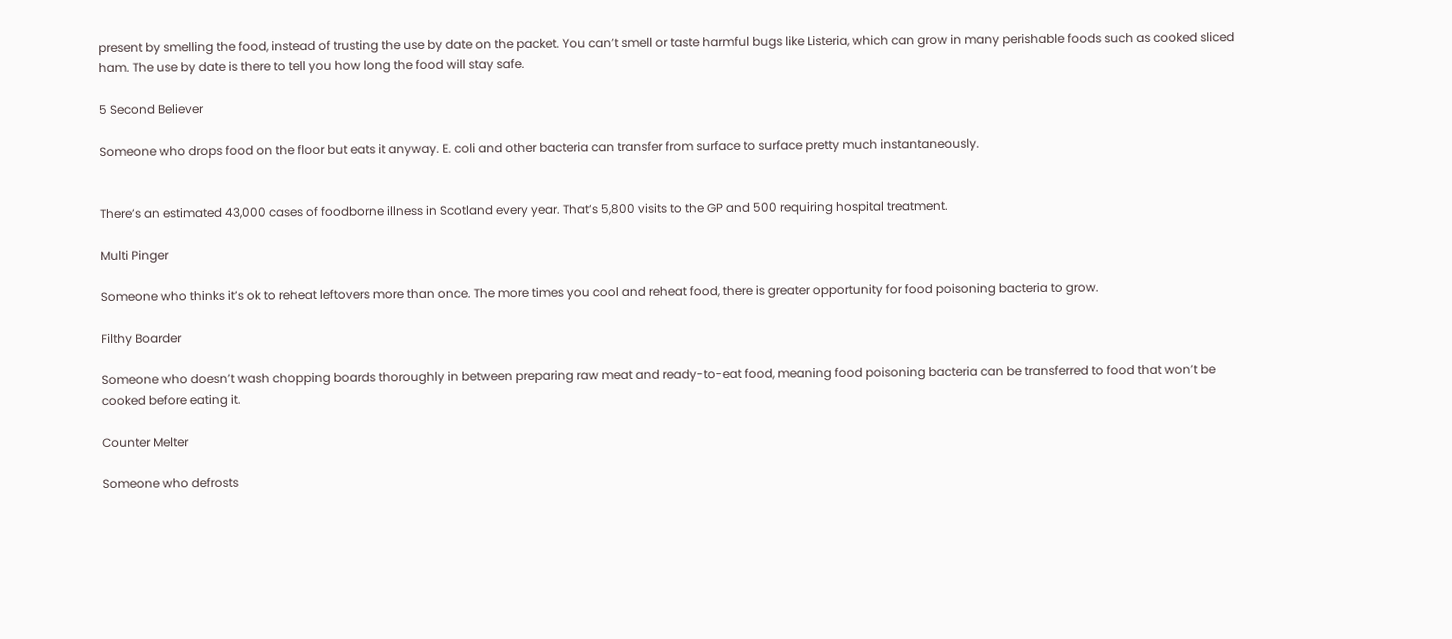present by smelling the food, instead of trusting the use by date on the packet. You can’t smell or taste harmful bugs like Listeria, which can grow in many perishable foods such as cooked sliced ham. The use by date is there to tell you how long the food will stay safe.

5 Second Believer

Someone who drops food on the floor but eats it anyway. E. coli and other bacteria can transfer from surface to surface pretty much instantaneously.


There’s an estimated 43,000 cases of foodborne illness in Scotland every year. That’s 5,800 visits to the GP and 500 requiring hospital treatment.

Multi Pinger

Someone who thinks it’s ok to reheat leftovers more than once. The more times you cool and reheat food, there is greater opportunity for food poisoning bacteria to grow.

Filthy Boarder

Someone who doesn’t wash chopping boards thoroughly in between preparing raw meat and ready-to-eat food, meaning food poisoning bacteria can be transferred to food that won’t be cooked before eating it.

Counter Melter

Someone who defrosts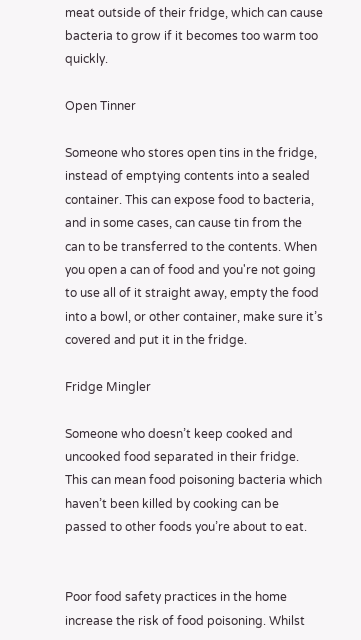meat outside of their fridge, which can cause bacteria to grow if it becomes too warm too quickly.

Open Tinner

Someone who stores open tins in the fridge, instead of emptying contents into a sealed container. This can expose food to bacteria, and in some cases, can cause tin from the can to be transferred to the contents. When you open a can of food and you're not going to use all of it straight away, empty the food into a bowl, or other container, make sure it’s covered and put it in the fridge.

Fridge Mingler

Someone who doesn’t keep cooked and uncooked food separated in their fridge. This can mean food poisoning bacteria which haven’t been killed by cooking can be passed to other foods you’re about to eat.


Poor food safety practices in the home increase the risk of food poisoning. Whilst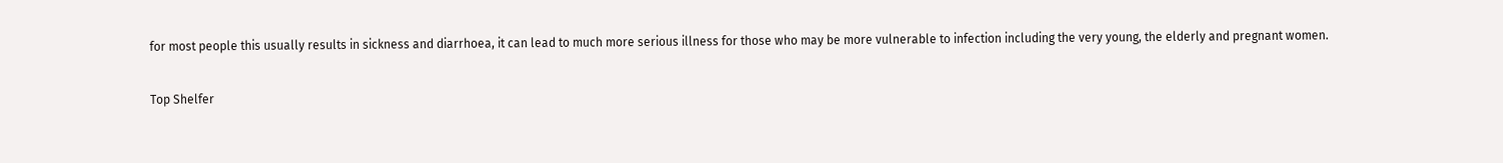for most people this usually results in sickness and diarrhoea, it can lead to much more serious illness for those who may be more vulnerable to infection including the very young, the elderly and pregnant women.

Top Shelfer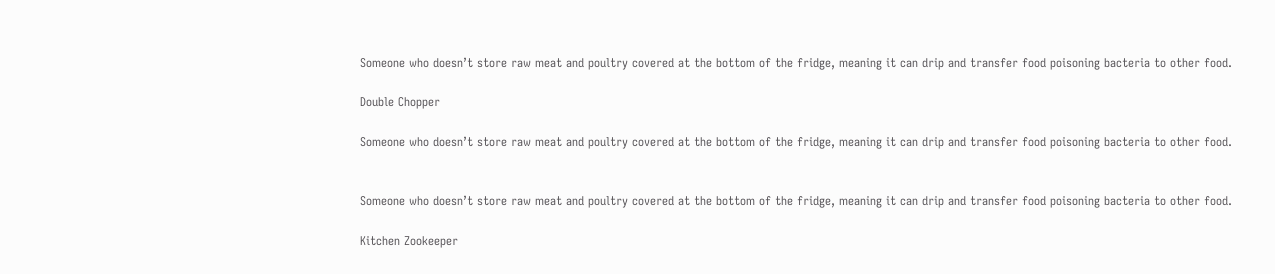Someone who doesn’t store raw meat and poultry covered at the bottom of the fridge, meaning it can drip and transfer food poisoning bacteria to other food.

Double Chopper

Someone who doesn’t store raw meat and poultry covered at the bottom of the fridge, meaning it can drip and transfer food poisoning bacteria to other food.


Someone who doesn’t store raw meat and poultry covered at the bottom of the fridge, meaning it can drip and transfer food poisoning bacteria to other food.

Kitchen Zookeeper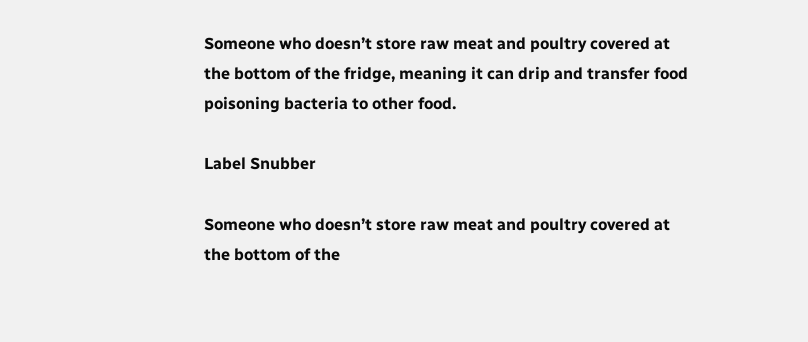Someone who doesn’t store raw meat and poultry covered at the bottom of the fridge, meaning it can drip and transfer food poisoning bacteria to other food.

Label Snubber

Someone who doesn’t store raw meat and poultry covered at the bottom of the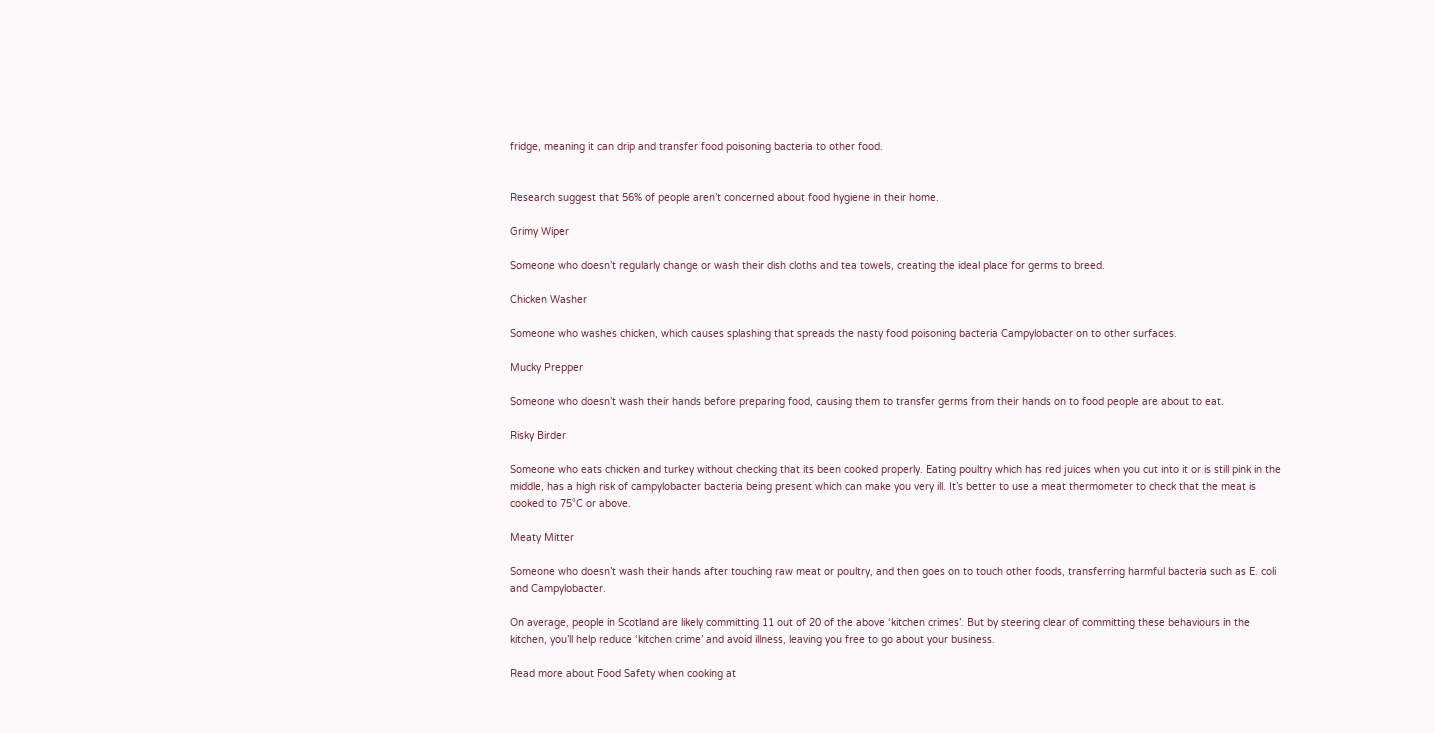fridge, meaning it can drip and transfer food poisoning bacteria to other food.


Research suggest that 56% of people aren’t concerned about food hygiene in their home.

Grimy Wiper

Someone who doesn’t regularly change or wash their dish cloths and tea towels, creating the ideal place for germs to breed.

Chicken Washer

Someone who washes chicken, which causes splashing that spreads the nasty food poisoning bacteria Campylobacter on to other surfaces.

Mucky Prepper

Someone who doesn’t wash their hands before preparing food, causing them to transfer germs from their hands on to food people are about to eat.

Risky Birder

Someone who eats chicken and turkey without checking that its been cooked properly. Eating poultry which has red juices when you cut into it or is still pink in the middle, has a high risk of campylobacter bacteria being present which can make you very ill. It’s better to use a meat thermometer to check that the meat is cooked to 75°C or above.

Meaty Mitter

Someone who doesn’t wash their hands after touching raw meat or poultry, and then goes on to touch other foods, transferring harmful bacteria such as E. coli and Campylobacter.

On average, people in Scotland are likely committing 11 out of 20 of the above ‘kitchen crimes’. But by steering clear of committing these behaviours in the kitchen, you’ll help reduce ‘kitchen crime’ and avoid illness, leaving you free to go about your business.

Read more about Food Safety when cooking at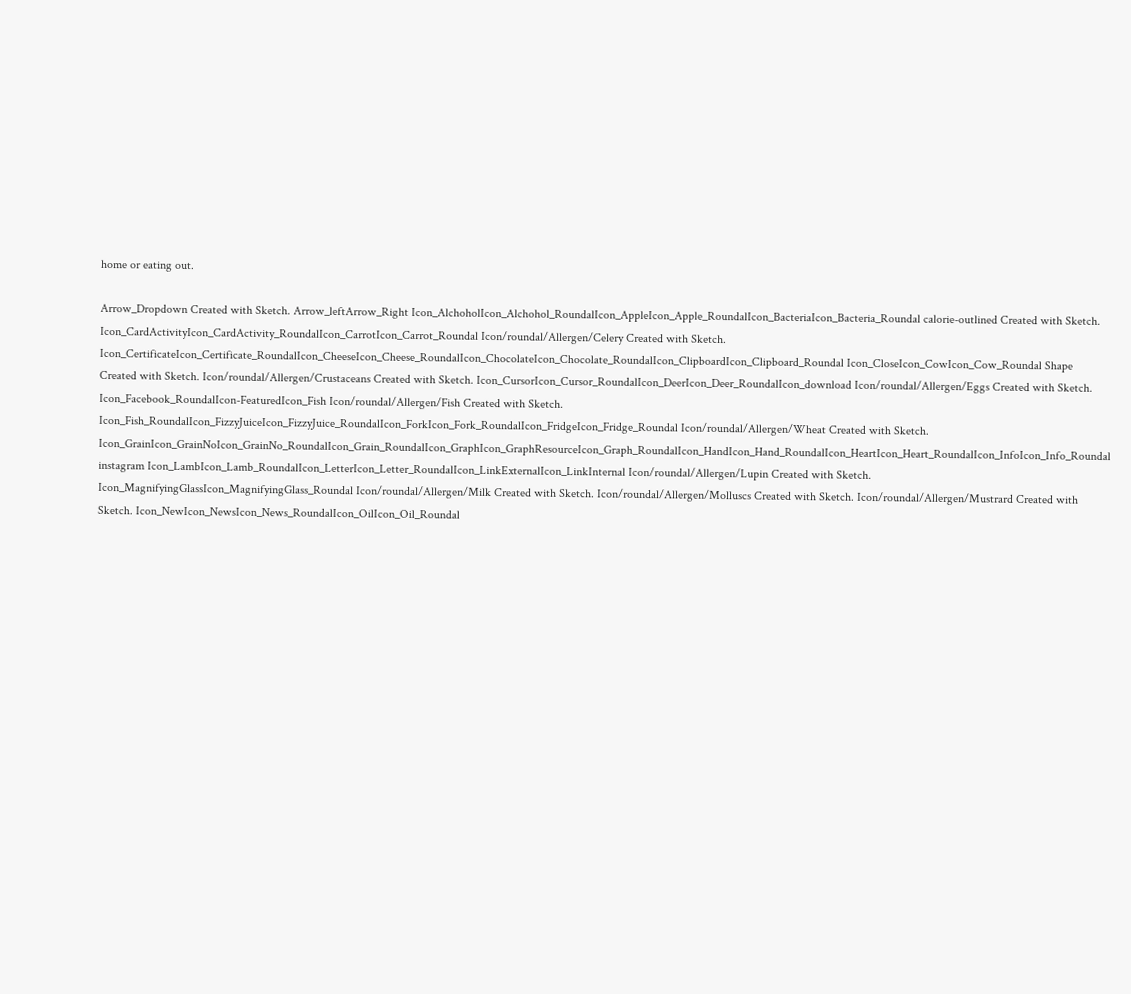home or eating out.

Arrow_Dropdown Created with Sketch. Arrow_leftArrow_Right Icon_AlchoholIcon_Alchohol_RoundalIcon_AppleIcon_Apple_RoundalIcon_BacteriaIcon_Bacteria_Roundal calorie-outlined Created with Sketch. Icon_CardActivityIcon_CardActivity_RoundalIcon_CarrotIcon_Carrot_Roundal Icon/roundal/Allergen/Celery Created with Sketch. Icon_CertificateIcon_Certificate_RoundalIcon_CheeseIcon_Cheese_RoundalIcon_ChocolateIcon_Chocolate_RoundalIcon_ClipboardIcon_Clipboard_Roundal Icon_CloseIcon_CowIcon_Cow_Roundal Shape Created with Sketch. Icon/roundal/Allergen/Crustaceans Created with Sketch. Icon_CursorIcon_Cursor_RoundalIcon_DeerIcon_Deer_RoundalIcon_download Icon/roundal/Allergen/Eggs Created with Sketch. Icon_Facebook_RoundalIcon-FeaturedIcon_Fish Icon/roundal/Allergen/Fish Created with Sketch. Icon_Fish_RoundalIcon_FizzyJuiceIcon_FizzyJuice_RoundalIcon_ForkIcon_Fork_RoundalIcon_FridgeIcon_Fridge_Roundal Icon/roundal/Allergen/Wheat Created with Sketch. Icon_GrainIcon_GrainNoIcon_GrainNo_RoundalIcon_Grain_RoundalIcon_GraphIcon_GraphResourceIcon_Graph_RoundalIcon_HandIcon_Hand_RoundalIcon_HeartIcon_Heart_RoundalIcon_InfoIcon_Info_Roundal instagram Icon_LambIcon_Lamb_RoundalIcon_LetterIcon_Letter_RoundalIcon_LinkExternalIcon_LinkInternal Icon/roundal/Allergen/Lupin Created with Sketch. Icon_MagnifyingGlassIcon_MagnifyingGlass_Roundal Icon/roundal/Allergen/Milk Created with Sketch. Icon/roundal/Allergen/Molluscs Created with Sketch. Icon/roundal/Allergen/Mustrard Created with Sketch. Icon_NewIcon_NewsIcon_News_RoundalIcon_OilIcon_Oil_Roundal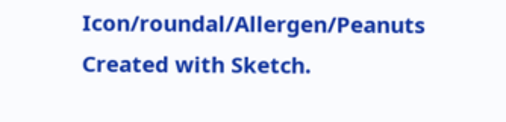Icon/roundal/Allergen/Peanuts Created with Sketch.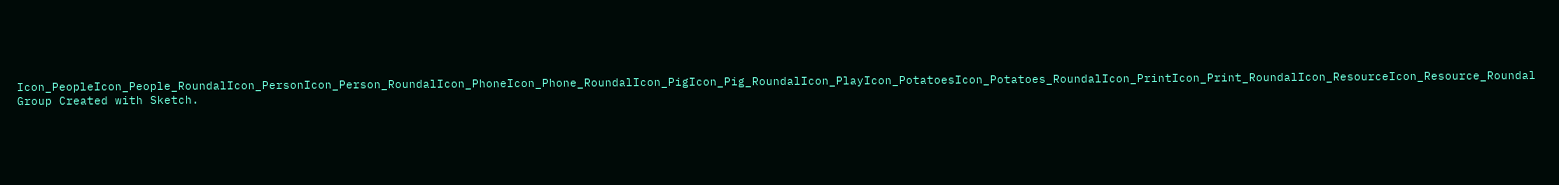Icon_PeopleIcon_People_RoundalIcon_PersonIcon_Person_RoundalIcon_PhoneIcon_Phone_RoundalIcon_PigIcon_Pig_RoundalIcon_PlayIcon_PotatoesIcon_Potatoes_RoundalIcon_PrintIcon_Print_RoundalIcon_ResourceIcon_Resource_Roundal Group Created with Sketch.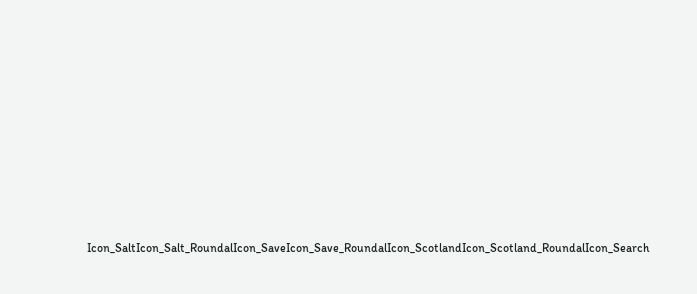Icon_SaltIcon_Salt_RoundalIcon_SaveIcon_Save_RoundalIcon_ScotlandIcon_Scotland_RoundalIcon_Search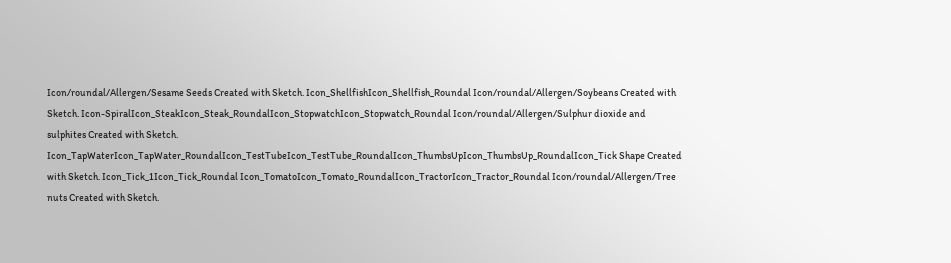Icon/roundal/Allergen/Sesame Seeds Created with Sketch. Icon_ShellfishIcon_Shellfish_Roundal Icon/roundal/Allergen/Soybeans Created with Sketch. Icon-SpiralIcon_SteakIcon_Steak_RoundalIcon_StopwatchIcon_Stopwatch_Roundal Icon/roundal/Allergen/Sulphur dioxide and sulphites Created with Sketch. Icon_TapWaterIcon_TapWater_RoundalIcon_TestTubeIcon_TestTube_RoundalIcon_ThumbsUpIcon_ThumbsUp_RoundalIcon_Tick Shape Created with Sketch. Icon_Tick_1Icon_Tick_Roundal Icon_TomatoIcon_Tomato_RoundalIcon_TractorIcon_Tractor_Roundal Icon/roundal/Allergen/Tree nuts Created with Sketch.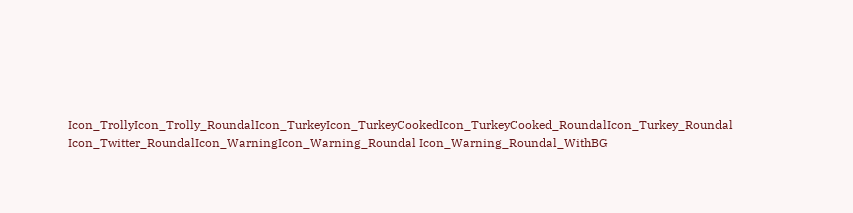Icon_TrollyIcon_Trolly_RoundalIcon_TurkeyIcon_TurkeyCookedIcon_TurkeyCooked_RoundalIcon_Turkey_Roundal Icon_Twitter_RoundalIcon_WarningIcon_Warning_Roundal Icon_Warning_Roundal_WithBG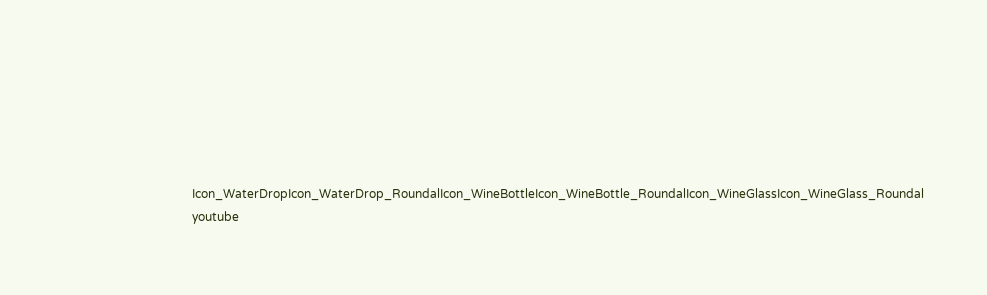Icon_WaterDropIcon_WaterDrop_RoundalIcon_WineBottleIcon_WineBottle_RoundalIcon_WineGlassIcon_WineGlass_Roundal youtube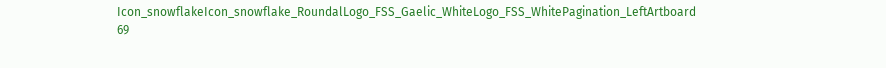Icon_snowflakeIcon_snowflake_RoundalLogo_FSS_Gaelic_WhiteLogo_FSS_WhitePagination_LeftArtboard 69